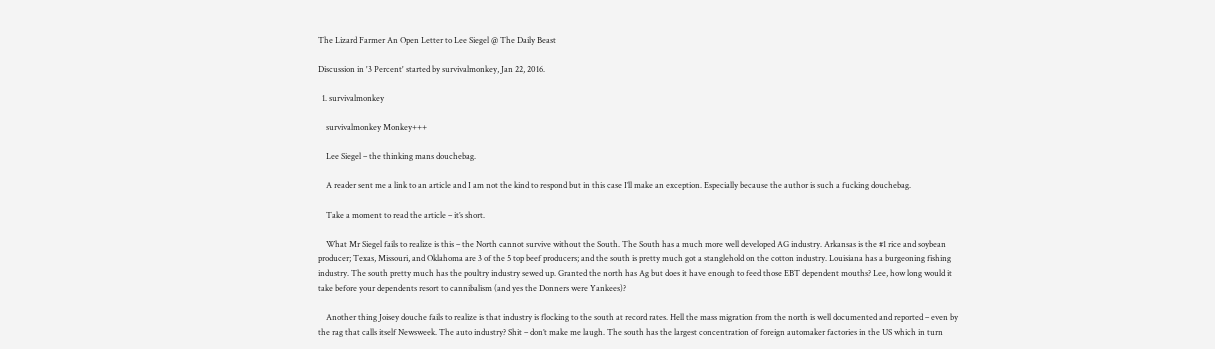The Lizard Farmer An Open Letter to Lee Siegel @ The Daily Beast

Discussion in '3 Percent' started by survivalmonkey, Jan 22, 2016.

  1. survivalmonkey

    survivalmonkey Monkey+++

    Lee Siegel – the thinking mans douchebag.

    A reader sent me a link to an article and I am not the kind to respond but in this case I’ll make an exception. Especially because the author is such a fucking douchebag.

    Take a moment to read the article – it’s short.

    What Mr Siegel fails to realize is this – the North cannot survive without the South. The South has a much more well developed AG industry. Arkansas is the #1 rice and soybean producer; Texas, Missouri, and Oklahoma are 3 of the 5 top beef producers; and the south is pretty much got a stanglehold on the cotton industry. Louisiana has a burgeoning fishing industry. The south pretty much has the poultry industry sewed up. Granted the north has Ag but does it have enough to feed those EBT dependent mouths? Lee, how long would it take before your dependents resort to cannibalism (and yes the Donners were Yankees)?

    Another thing Joisey douche fails to realize is that industry is flocking to the south at record rates. Hell the mass migration from the north is well documented and reported – even by the rag that calls itself Newsweek. The auto industry? Shit – don’t make me laugh. The south has the largest concentration of foreign automaker factories in the US which in turn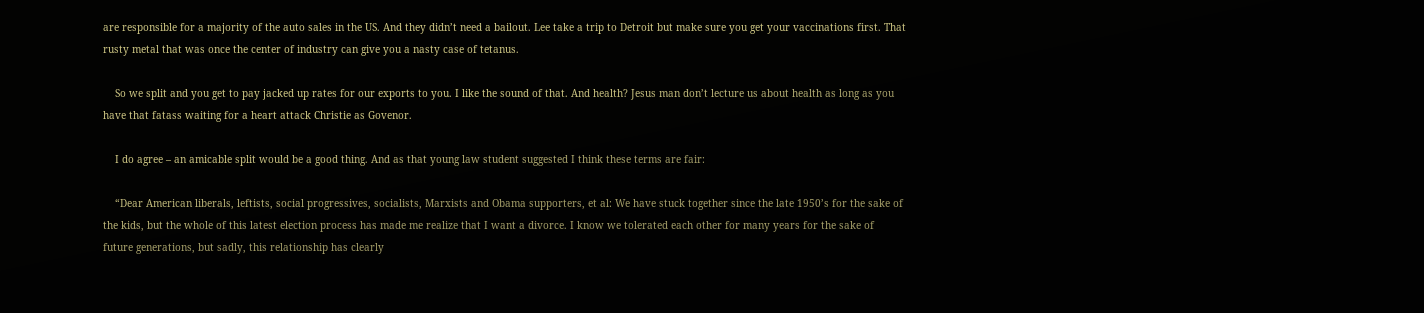are responsible for a majority of the auto sales in the US. And they didn’t need a bailout. Lee take a trip to Detroit but make sure you get your vaccinations first. That rusty metal that was once the center of industry can give you a nasty case of tetanus.

    So we split and you get to pay jacked up rates for our exports to you. I like the sound of that. And health? Jesus man don’t lecture us about health as long as you have that fatass waiting for a heart attack Christie as Govenor.

    I do agree – an amicable split would be a good thing. And as that young law student suggested I think these terms are fair:

    “Dear American liberals, leftists, social progressives, socialists, Marxists and Obama supporters, et al: We have stuck together since the late 1950’s for the sake of the kids, but the whole of this latest election process has made me realize that I want a divorce. I know we tolerated each other for many years for the sake of future generations, but sadly, this relationship has clearly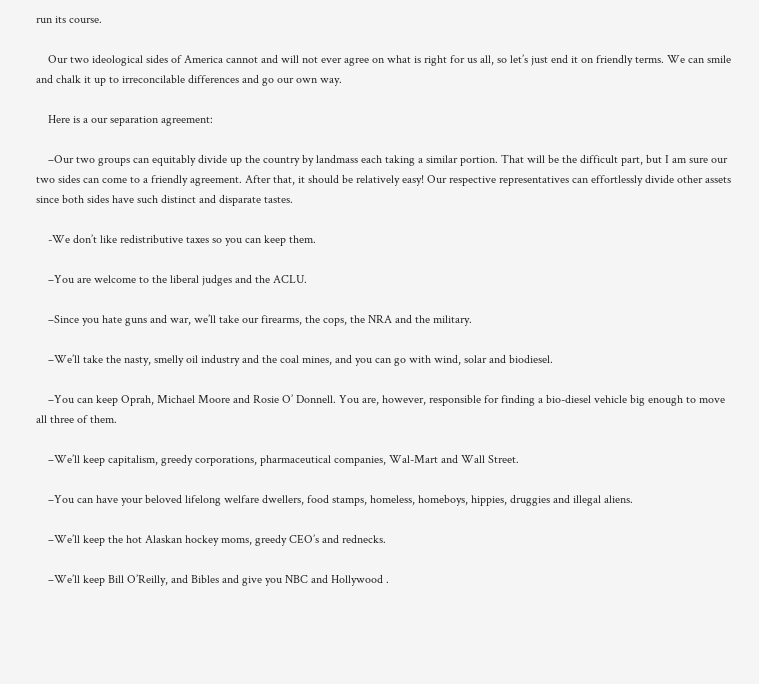run its course.

    Our two ideological sides of America cannot and will not ever agree on what is right for us all, so let’s just end it on friendly terms. We can smile and chalk it up to irreconcilable differences and go our own way.

    Here is a our separation agreement:

    –Our two groups can equitably divide up the country by landmass each taking a similar portion. That will be the difficult part, but I am sure our two sides can come to a friendly agreement. After that, it should be relatively easy! Our respective representatives can effortlessly divide other assets since both sides have such distinct and disparate tastes.

    -We don’t like redistributive taxes so you can keep them.

    –You are welcome to the liberal judges and the ACLU.

    –Since you hate guns and war, we’ll take our firearms, the cops, the NRA and the military.

    –We’ll take the nasty, smelly oil industry and the coal mines, and you can go with wind, solar and biodiesel.

    –You can keep Oprah, Michael Moore and Rosie O’ Donnell. You are, however, responsible for finding a bio-diesel vehicle big enough to move all three of them.

    –We’ll keep capitalism, greedy corporations, pharmaceutical companies, Wal-Mart and Wall Street.

    –You can have your beloved lifelong welfare dwellers, food stamps, homeless, homeboys, hippies, druggies and illegal aliens.

    –We’ll keep the hot Alaskan hockey moms, greedy CEO’s and rednecks.

    –We’ll keep Bill O’Reilly, and Bibles and give you NBC and Hollywood .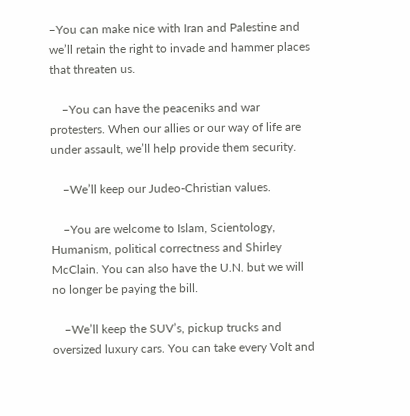–You can make nice with Iran and Palestine and we’ll retain the right to invade and hammer places that threaten us.

    –You can have the peaceniks and war protesters. When our allies or our way of life are under assault, we’ll help provide them security.

    –We’ll keep our Judeo-Christian values.

    –You are welcome to Islam, Scientology, Humanism, political correctness and Shirley McClain. You can also have the U.N. but we will no longer be paying the bill.

    –We’ll keep the SUV’s, pickup trucks and oversized luxury cars. You can take every Volt and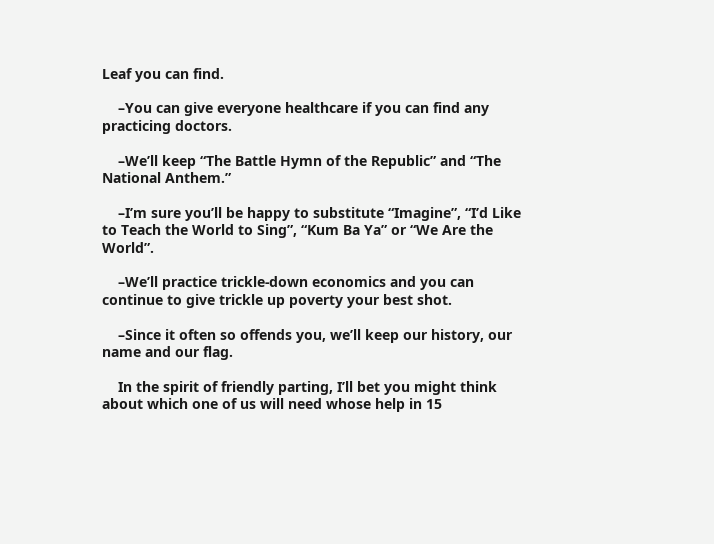Leaf you can find.

    –You can give everyone healthcare if you can find any practicing doctors.

    –We’ll keep “The Battle Hymn of the Republic” and “The National Anthem.”

    –I’m sure you’ll be happy to substitute “Imagine”, “I’d Like to Teach the World to Sing”, “Kum Ba Ya” or “We Are the World”.

    –We’ll practice trickle-down economics and you can continue to give trickle up poverty your best shot.

    –Since it often so offends you, we’ll keep our history, our name and our flag.

    In the spirit of friendly parting, I’ll bet you might think about which one of us will need whose help in 15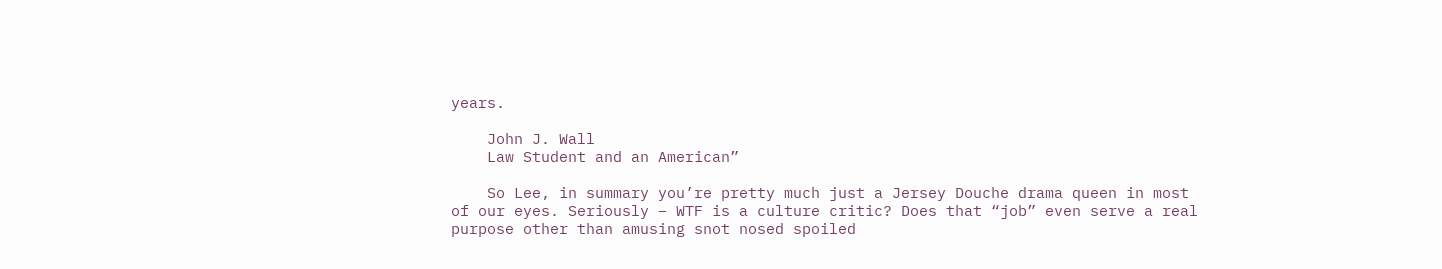years.

    John J. Wall
    Law Student and an American”

    So Lee, in summary you’re pretty much just a Jersey Douche drama queen in most of our eyes. Seriously – WTF is a culture critic? Does that “job” even serve a real purpose other than amusing snot nosed spoiled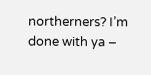northerners? I’m done with ya –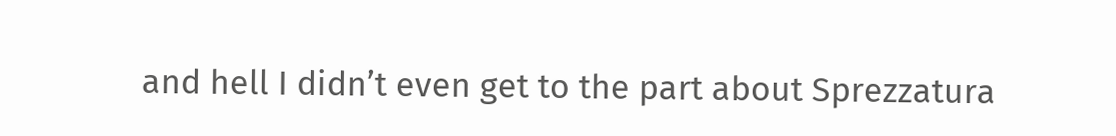and hell I didn’t even get to the part about Sprezzatura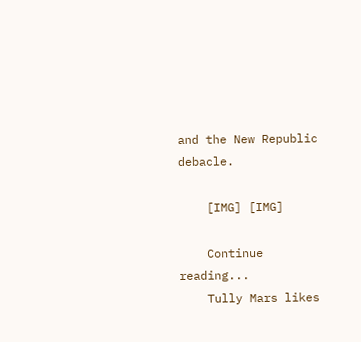and the New Republic debacle.

    [IMG] [IMG]

    Continue reading...
    Tully Mars likes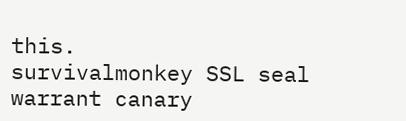this.
survivalmonkey SSL seal warrant canary